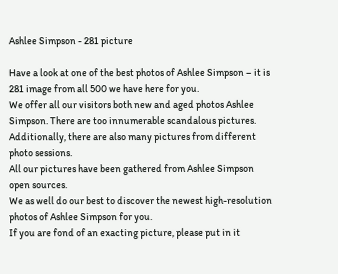Ashlee Simpson - 281 picture

Have a look at one of the best photos of Ashlee Simpson – it is 281 image from all 500 we have here for you.
We offer all our visitors both new and aged photos Ashlee Simpson. There are too innumerable scandalous pictures. Additionally, there are also many pictures from different photo sessions.
All our pictures have been gathered from Ashlee Simpson open sources.
We as well do our best to discover the newest high-resolution photos of Ashlee Simpson for you.
If you are fond of an exacting picture, please put in it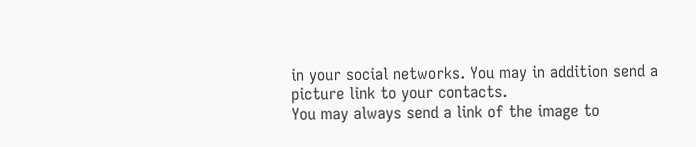in your social networks. You may in addition send a picture link to your contacts.
You may always send a link of the image to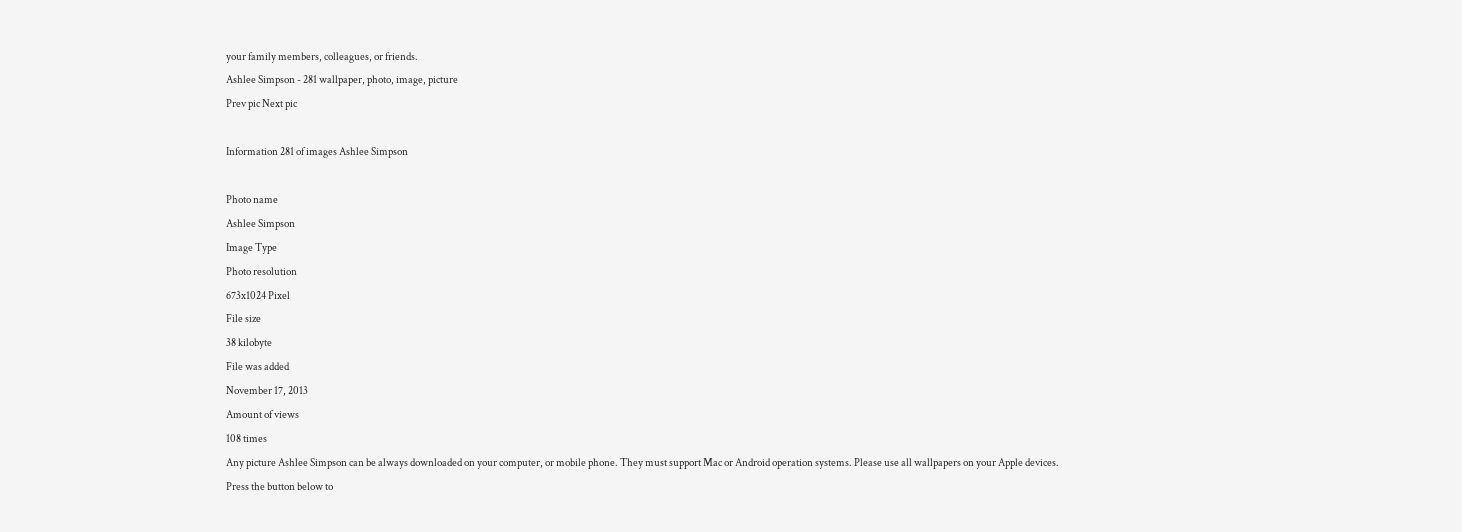your family members, colleagues, or friends.
Ashlee Simpson - 281 wallpaper, photo, image, picture
Prev pic Next pic

Information 281 of images Ashlee Simpson

Photo name
Ashlee Simpson
Image Type
Photo resolution
673x1024 Pixel
File size
38 kilobyte
File was added
November 17, 2013
Amount of views
108 times
Any picture Ashlee Simpson can be always downloaded on your computer, or mobile phone. They must support Mac or Android operation systems. Please use all wallpapers on your Apple devices.
Press the button below to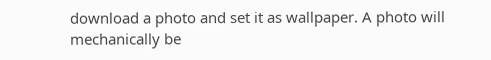download a photo and set it as wallpaper. A photo will mechanically be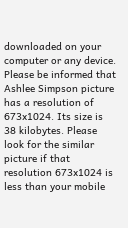downloaded on your computer or any device.
Please be informed that Ashlee Simpson picture has a resolution of 673x1024. Its size is 38 kilobytes. Please look for the similar picture if that resolution 673x1024 is less than your mobile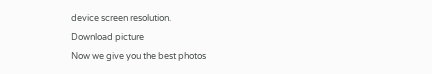device screen resolution.
Download picture
Now we give you the best photos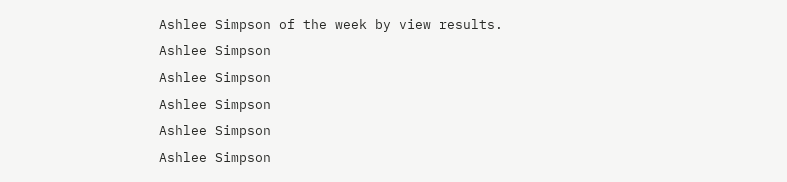Ashlee Simpson of the week by view results.
Ashlee Simpson
Ashlee Simpson
Ashlee Simpson
Ashlee Simpson
Ashlee Simpson